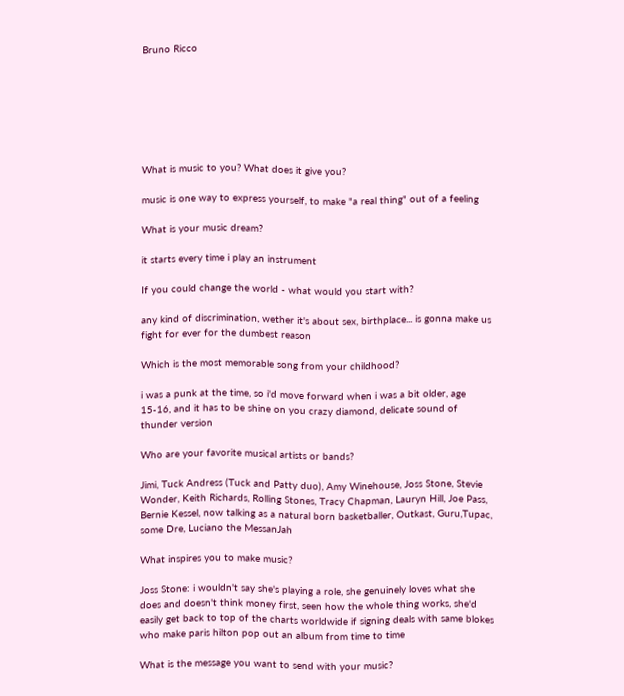Bruno Ricco







What is music to you? What does it give you?

music is one way to express yourself, to make "a real thing" out of a feeling

What is your music dream?

it starts every time i play an instrument

If you could change the world - what would you start with?

any kind of discrimination, wether it's about sex, birthplace... is gonna make us fight for ever for the dumbest reason

Which is the most memorable song from your childhood?

i was a punk at the time, so i'd move forward when i was a bit older, age 15-16, and it has to be shine on you crazy diamond, delicate sound of thunder version

Who are your favorite musical artists or bands?

Jimi, Tuck Andress (Tuck and Patty duo), Amy Winehouse, Joss Stone, Stevie Wonder, Keith Richards, Rolling Stones, Tracy Chapman, Lauryn Hill, Joe Pass, Bernie Kessel, now talking as a natural born basketballer, Outkast, Guru,Tupac, some Dre, Luciano the MessanJah

What inspires you to make music?

Joss Stone: i wouldn't say she's playing a role, she genuinely loves what she does and doesn't think money first, seen how the whole thing works, she'd easily get back to top of the charts worldwide if signing deals with same blokes who make paris hilton pop out an album from time to time

What is the message you want to send with your music?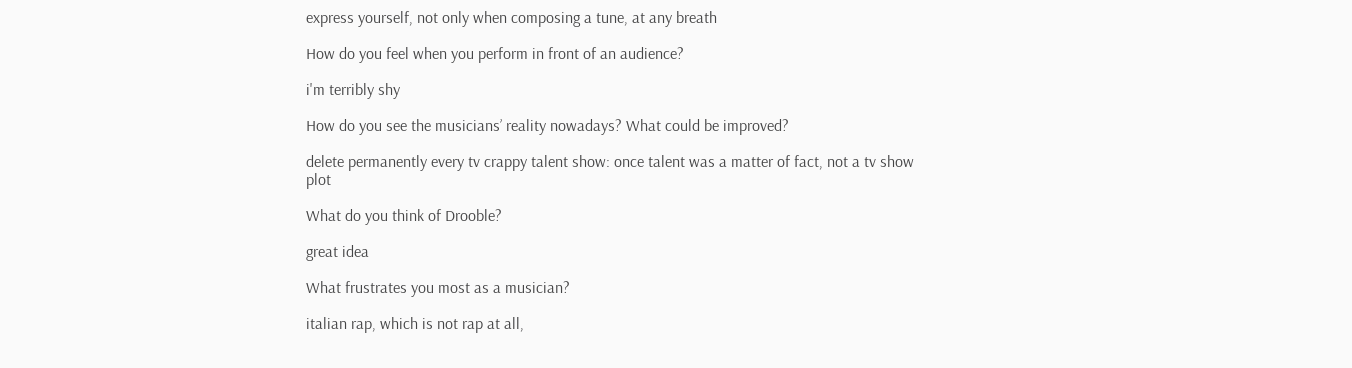express yourself, not only when composing a tune, at any breath

How do you feel when you perform in front of an audience?

i'm terribly shy

How do you see the musicians’ reality nowadays? What could be improved?

delete permanently every tv crappy talent show: once talent was a matter of fact, not a tv show plot

What do you think of Drooble?

great idea

What frustrates you most as a musician?

italian rap, which is not rap at all,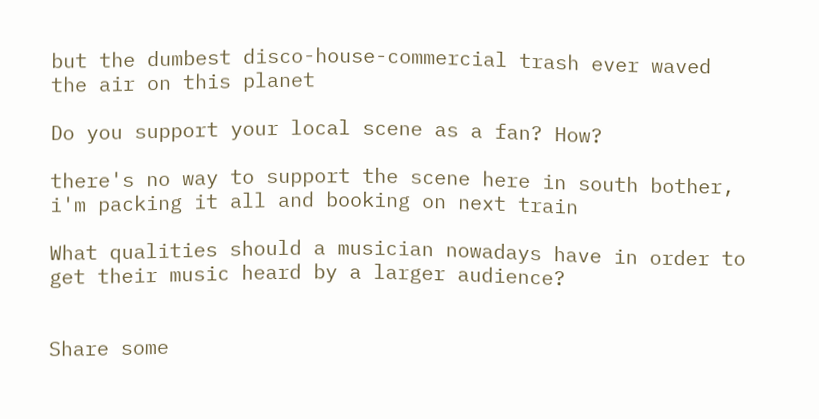but the dumbest disco-house-commercial trash ever waved the air on this planet

Do you support your local scene as a fan? How?

there's no way to support the scene here in south bother, i'm packing it all and booking on next train

What qualities should a musician nowadays have in order to get their music heard by a larger audience?


Share some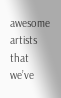awesome artists that we’ve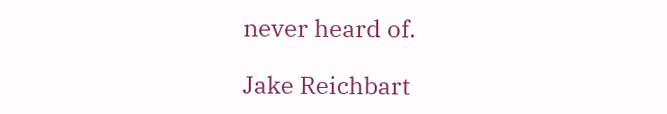never heard of.

Jake Reichbart